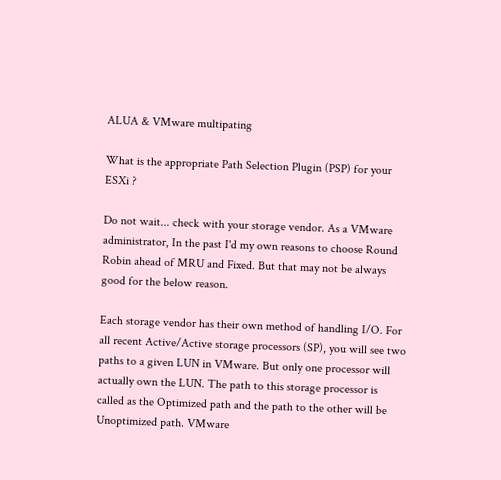ALUA & VMware multipating

What is the appropriate Path Selection Plugin (PSP) for your ESXi ?

Do not wait... check with your storage vendor. As a VMware administrator, In the past I'd my own reasons to choose Round Robin ahead of MRU and Fixed. But that may not be always good for the below reason.

Each storage vendor has their own method of handling I/O. For all recent Active/Active storage processors (SP), you will see two paths to a given LUN in VMware. But only one processor will actually own the LUN. The path to this storage processor is called as the Optimized path and the path to the other will be Unoptimized path. VMware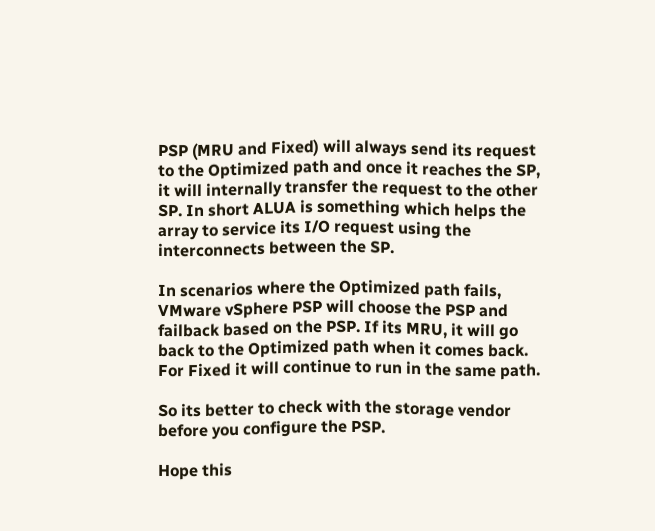PSP (MRU and Fixed) will always send its request to the Optimized path and once it reaches the SP, it will internally transfer the request to the other SP. In short ALUA is something which helps the array to service its I/O request using the interconnects between the SP.

In scenarios where the Optimized path fails, VMware vSphere PSP will choose the PSP and failback based on the PSP. If its MRU, it will go back to the Optimized path when it comes back. For Fixed it will continue to run in the same path.

So its better to check with the storage vendor before you configure the PSP.

Hope this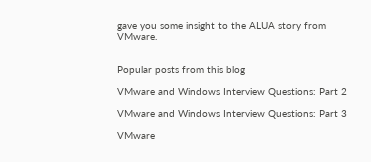gave you some insight to the ALUA story from VMware.


Popular posts from this blog

VMware and Windows Interview Questions: Part 2

VMware and Windows Interview Questions: Part 3

VMware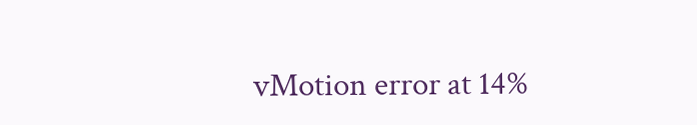vMotion error at 14%